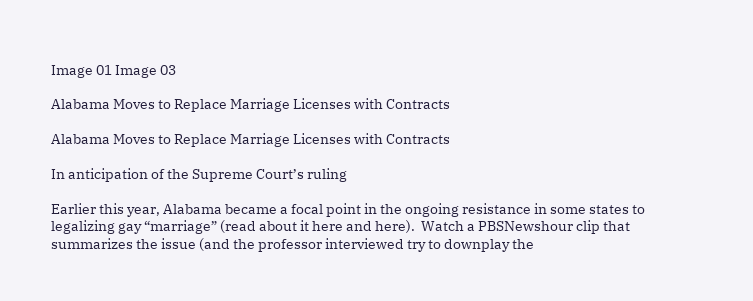Image 01 Image 03

Alabama Moves to Replace Marriage Licenses with Contracts

Alabama Moves to Replace Marriage Licenses with Contracts

In anticipation of the Supreme Court’s ruling

Earlier this year, Alabama became a focal point in the ongoing resistance in some states to legalizing gay “marriage” (read about it here and here).  Watch a PBSNewshour clip that summarizes the issue (and the professor interviewed try to downplay the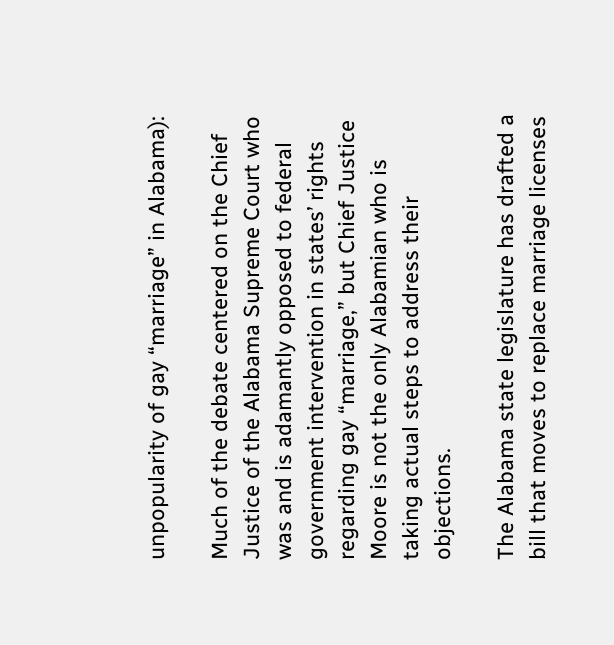unpopularity of gay “marriage” in Alabama):

Much of the debate centered on the Chief Justice of the Alabama Supreme Court who was and is adamantly opposed to federal government intervention in states’ rights regarding gay “marriage,” but Chief Justice Moore is not the only Alabamian who is taking actual steps to address their objections.

The Alabama state legislature has drafted a bill that moves to replace marriage licenses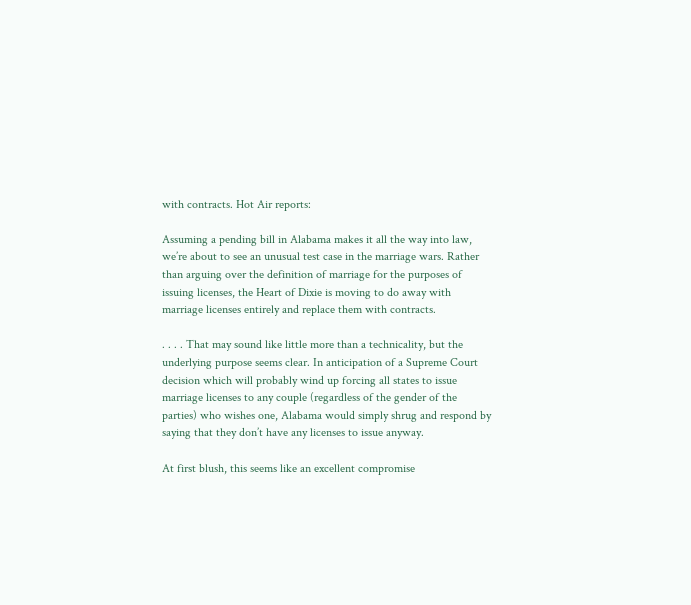with contracts. Hot Air reports:

Assuming a pending bill in Alabama makes it all the way into law, we’re about to see an unusual test case in the marriage wars. Rather than arguing over the definition of marriage for the purposes of issuing licenses, the Heart of Dixie is moving to do away with marriage licenses entirely and replace them with contracts.

. . . . That may sound like little more than a technicality, but the underlying purpose seems clear. In anticipation of a Supreme Court decision which will probably wind up forcing all states to issue marriage licenses to any couple (regardless of the gender of the parties) who wishes one, Alabama would simply shrug and respond by saying that they don’t have any licenses to issue anyway.

At first blush, this seems like an excellent compromise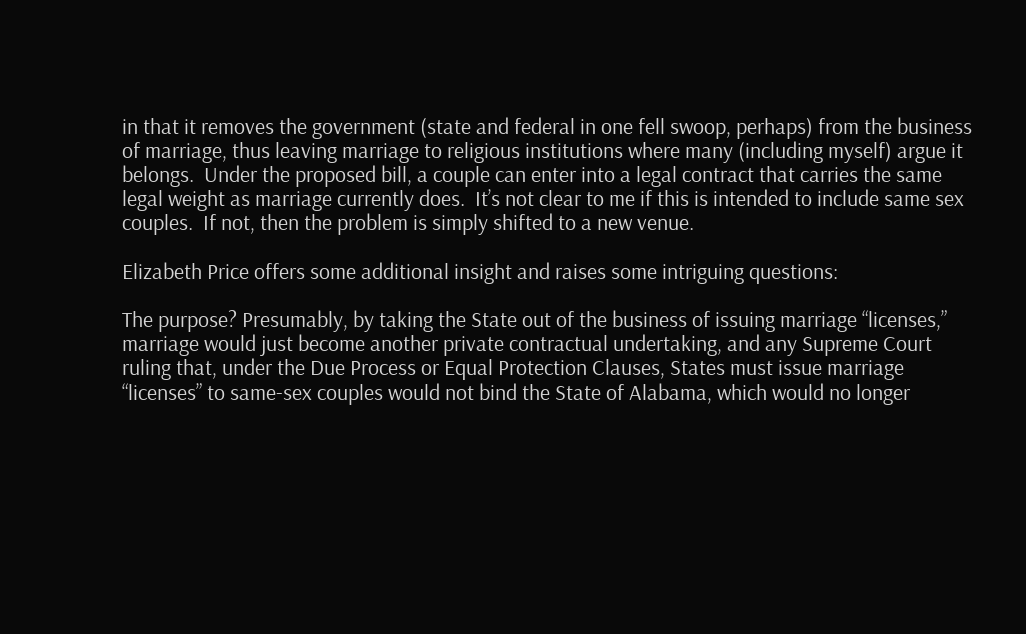in that it removes the government (state and federal in one fell swoop, perhaps) from the business of marriage, thus leaving marriage to religious institutions where many (including myself) argue it belongs.  Under the proposed bill, a couple can enter into a legal contract that carries the same legal weight as marriage currently does.  It’s not clear to me if this is intended to include same sex couples.  If not, then the problem is simply shifted to a new venue.

Elizabeth Price offers some additional insight and raises some intriguing questions:

The purpose? Presumably, by taking the State out of the business of issuing marriage “licenses,” marriage would just become another private contractual undertaking, and any Supreme Court ruling that, under the Due Process or Equal Protection Clauses, States must issue marriage “licenses” to same-sex couples would not bind the State of Alabama, which would no longer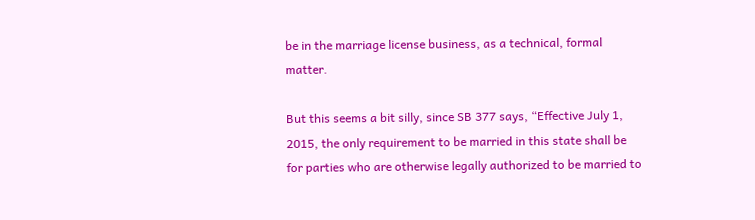be in the marriage license business, as a technical, formal matter.

But this seems a bit silly, since SB 377 says, “Effective July 1, 2015, the only requirement to be married in this state shall be for parties who are otherwise legally authorized to be married to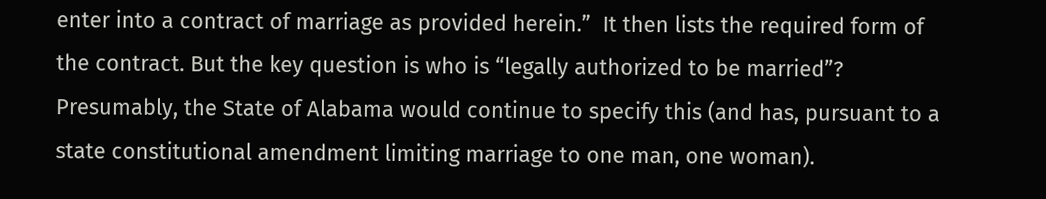enter into a contract of marriage as provided herein.”  It then lists the required form of the contract. But the key question is who is “legally authorized to be married”?  Presumably, the State of Alabama would continue to specify this (and has, pursuant to a state constitutional amendment limiting marriage to one man, one woman).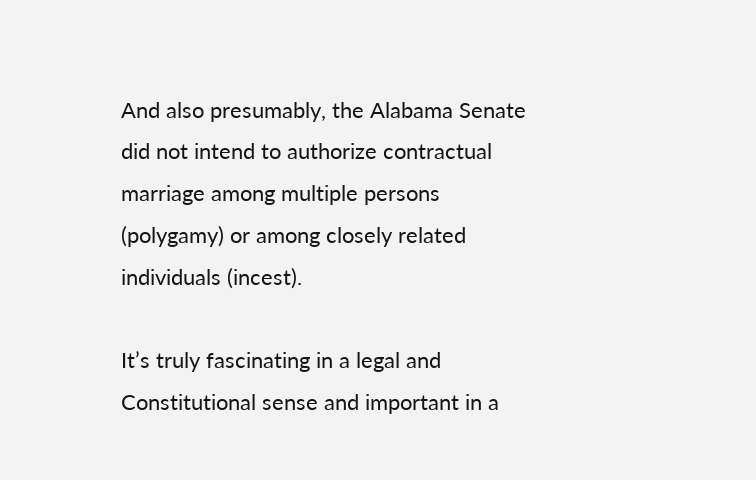And also presumably, the Alabama Senate did not intend to authorize contractual marriage among multiple persons (polygamy) or among closely related individuals (incest).

It’s truly fascinating in a legal and Constitutional sense and important in a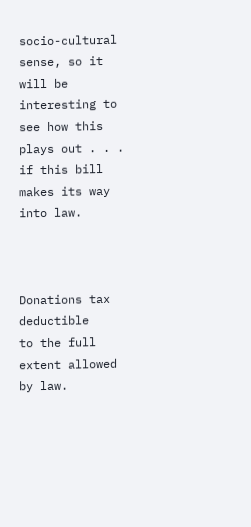socio-cultural sense, so it will be interesting to see how this plays out . . . if this bill makes its way into law.



Donations tax deductible
to the full extent allowed by law.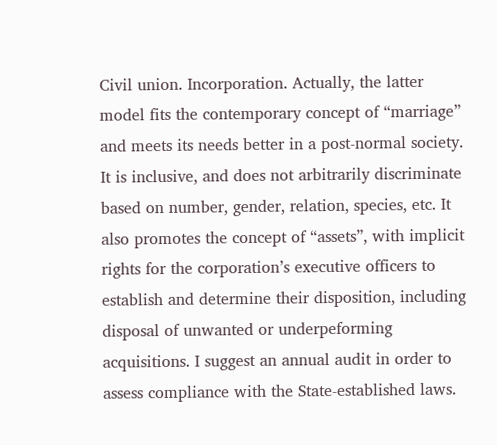Civil union. Incorporation. Actually, the latter model fits the contemporary concept of “marriage” and meets its needs better in a post-normal society. It is inclusive, and does not arbitrarily discriminate based on number, gender, relation, species, etc. It also promotes the concept of “assets”, with implicit rights for the corporation’s executive officers to establish and determine their disposition, including disposal of unwanted or underpeforming acquisitions. I suggest an annual audit in order to assess compliance with the State-established laws.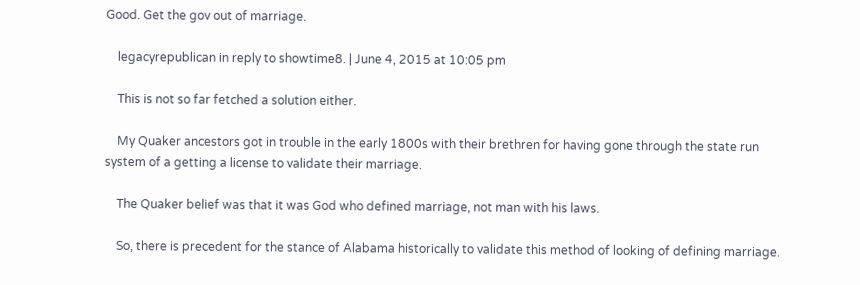Good. Get the gov out of marriage.

    legacyrepublican in reply to showtime8. | June 4, 2015 at 10:05 pm

    This is not so far fetched a solution either.

    My Quaker ancestors got in trouble in the early 1800s with their brethren for having gone through the state run system of a getting a license to validate their marriage.

    The Quaker belief was that it was God who defined marriage, not man with his laws.

    So, there is precedent for the stance of Alabama historically to validate this method of looking of defining marriage.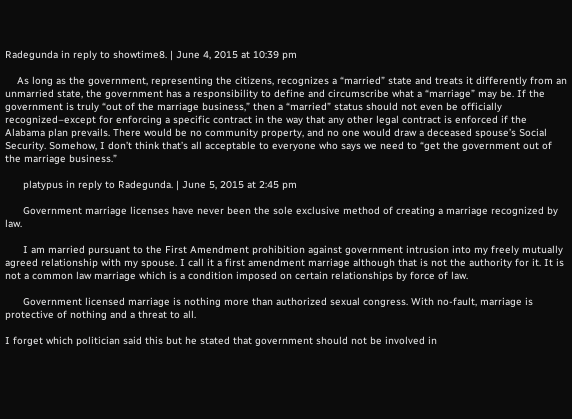Radegunda in reply to showtime8. | June 4, 2015 at 10:39 pm

    As long as the government, representing the citizens, recognizes a “married” state and treats it differently from an unmarried state, the government has a responsibility to define and circumscribe what a “marriage” may be. If the government is truly “out of the marriage business,” then a “married” status should not even be officially recognized–except for enforcing a specific contract in the way that any other legal contract is enforced if the Alabama plan prevails. There would be no community property, and no one would draw a deceased spouse’s Social Security. Somehow, I don’t think that’s all acceptable to everyone who says we need to “get the government out of the marriage business.”

      platypus in reply to Radegunda. | June 5, 2015 at 2:45 pm

      Government marriage licenses have never been the sole exclusive method of creating a marriage recognized by law.

      I am married pursuant to the First Amendment prohibition against government intrusion into my freely mutually agreed relationship with my spouse. I call it a first amendment marriage although that is not the authority for it. It is not a common law marriage which is a condition imposed on certain relationships by force of law.

      Government licensed marriage is nothing more than authorized sexual congress. With no-fault, marriage is protective of nothing and a threat to all.

I forget which politician said this but he stated that government should not be involved in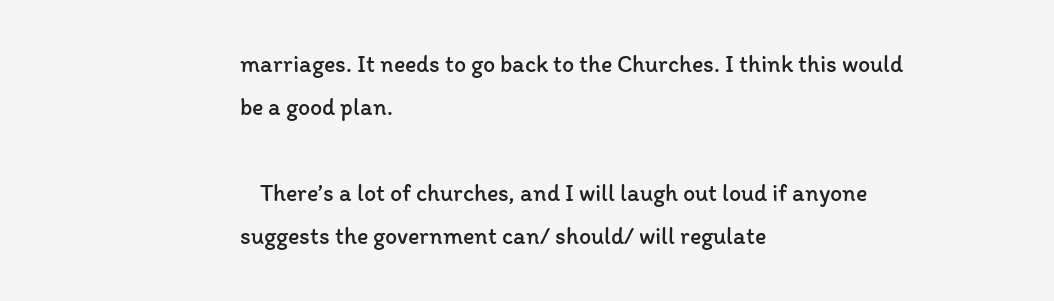marriages. It needs to go back to the Churches. I think this would be a good plan.

    There’s a lot of churches, and I will laugh out loud if anyone suggests the government can/ should/ will regulate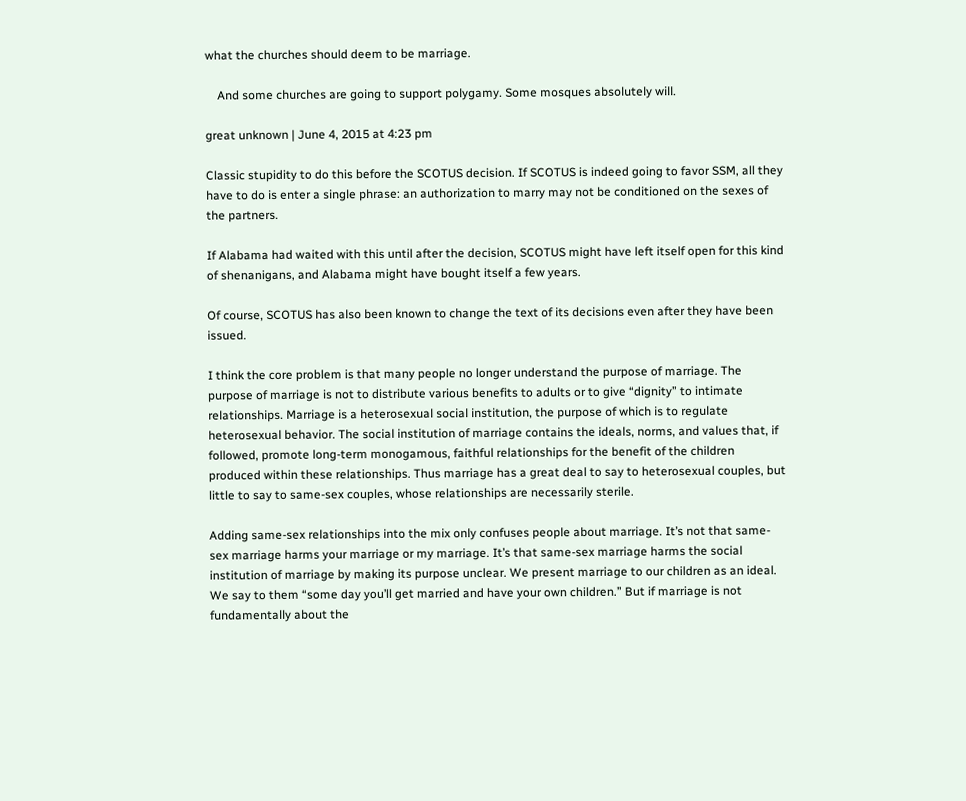what the churches should deem to be marriage.

    And some churches are going to support polygamy. Some mosques absolutely will.

great unknown | June 4, 2015 at 4:23 pm

Classic stupidity to do this before the SCOTUS decision. If SCOTUS is indeed going to favor SSM, all they have to do is enter a single phrase: an authorization to marry may not be conditioned on the sexes of the partners.

If Alabama had waited with this until after the decision, SCOTUS might have left itself open for this kind of shenanigans, and Alabama might have bought itself a few years.

Of course, SCOTUS has also been known to change the text of its decisions even after they have been issued.

I think the core problem is that many people no longer understand the purpose of marriage. The purpose of marriage is not to distribute various benefits to adults or to give “dignity” to intimate relationships. Marriage is a heterosexual social institution, the purpose of which is to regulate heterosexual behavior. The social institution of marriage contains the ideals, norms, and values that, if followed, promote long-term monogamous, faithful relationships for the benefit of the children produced within these relationships. Thus marriage has a great deal to say to heterosexual couples, but little to say to same-sex couples, whose relationships are necessarily sterile.

Adding same-sex relationships into the mix only confuses people about marriage. It’s not that same-sex marriage harms your marriage or my marriage. It’s that same-sex marriage harms the social institution of marriage by making its purpose unclear. We present marriage to our children as an ideal. We say to them “some day you’ll get married and have your own children.” But if marriage is not fundamentally about the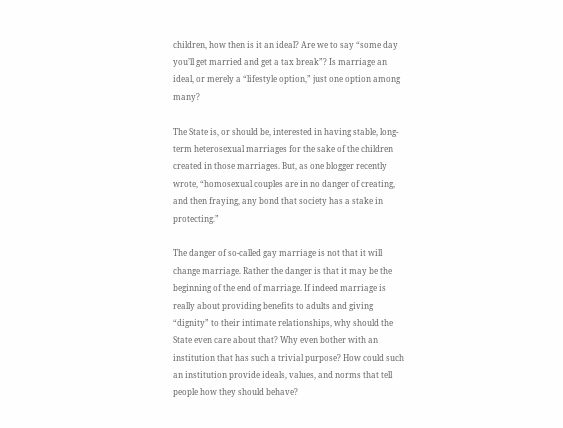children, how then is it an ideal? Are we to say “some day you’ll get married and get a tax break”? Is marriage an ideal, or merely a “lifestyle option,” just one option among many?

The State is, or should be, interested in having stable, long-term heterosexual marriages for the sake of the children created in those marriages. But, as one blogger recently wrote, “homosexual couples are in no danger of creating, and then fraying, any bond that society has a stake in protecting.”

The danger of so-called gay marriage is not that it will change marriage. Rather the danger is that it may be the beginning of the end of marriage. If indeed marriage is really about providing benefits to adults and giving “dignity” to their intimate relationships, why should the State even care about that? Why even bother with an institution that has such a trivial purpose? How could such an institution provide ideals, values, and norms that tell people how they should behave?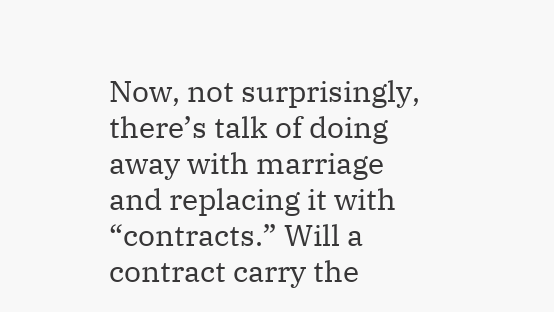Now, not surprisingly, there’s talk of doing away with marriage and replacing it with “contracts.” Will a contract carry the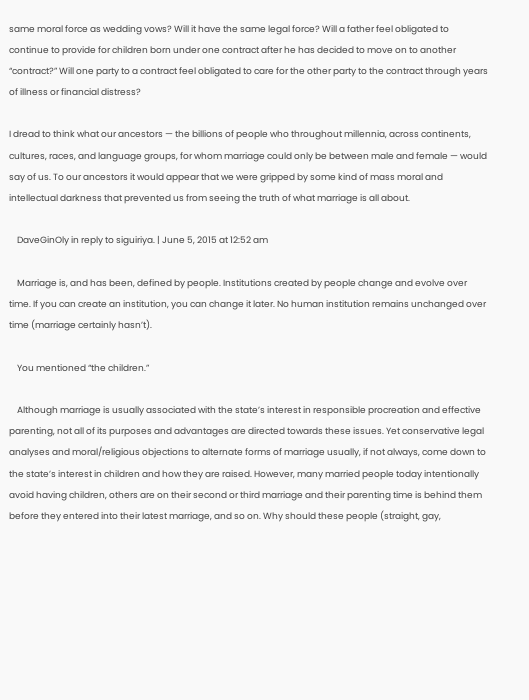same moral force as wedding vows? Will it have the same legal force? Will a father feel obligated to continue to provide for children born under one contract after he has decided to move on to another “contract?” Will one party to a contract feel obligated to care for the other party to the contract through years of illness or financial distress?

I dread to think what our ancestors — the billions of people who throughout millennia, across continents, cultures, races, and language groups, for whom marriage could only be between male and female — would say of us. To our ancestors it would appear that we were gripped by some kind of mass moral and intellectual darkness that prevented us from seeing the truth of what marriage is all about.

    DaveGinOly in reply to siguiriya. | June 5, 2015 at 12:52 am

    Marriage is, and has been, defined by people. Institutions created by people change and evolve over time. If you can create an institution, you can change it later. No human institution remains unchanged over time (marriage certainly hasn’t).

    You mentioned “the children.”

    Although marriage is usually associated with the state’s interest in responsible procreation and effective parenting, not all of its purposes and advantages are directed towards these issues. Yet conservative legal analyses and moral/religious objections to alternate forms of marriage usually, if not always, come down to the state’s interest in children and how they are raised. However, many married people today intentionally avoid having children, others are on their second or third marriage and their parenting time is behind them before they entered into their latest marriage, and so on. Why should these people (straight, gay,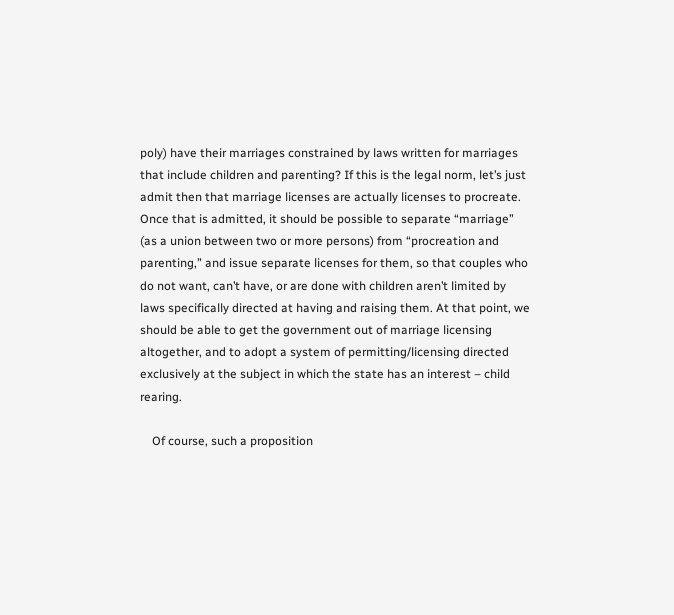poly) have their marriages constrained by laws written for marriages that include children and parenting? If this is the legal norm, let’s just admit then that marriage licenses are actually licenses to procreate. Once that is admitted, it should be possible to separate “marriage” (as a union between two or more persons) from “procreation and parenting,” and issue separate licenses for them, so that couples who do not want, can’t have, or are done with children aren’t limited by laws specifically directed at having and raising them. At that point, we should be able to get the government out of marriage licensing altogether, and to adopt a system of permitting/licensing directed exclusively at the subject in which the state has an interest – child rearing.

    Of course, such a proposition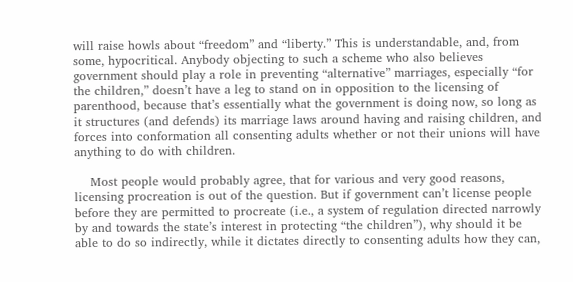will raise howls about “freedom” and “liberty.” This is understandable, and, from some, hypocritical. Anybody objecting to such a scheme who also believes government should play a role in preventing “alternative” marriages, especially “for the children,” doesn’t have a leg to stand on in opposition to the licensing of parenthood, because that’s essentially what the government is doing now, so long as it structures (and defends) its marriage laws around having and raising children, and forces into conformation all consenting adults whether or not their unions will have anything to do with children.

    Most people would probably agree, that for various and very good reasons, licensing procreation is out of the question. But if government can’t license people before they are permitted to procreate (i.e., a system of regulation directed narrowly by and towards the state’s interest in protecting “the children”), why should it be able to do so indirectly, while it dictates directly to consenting adults how they can,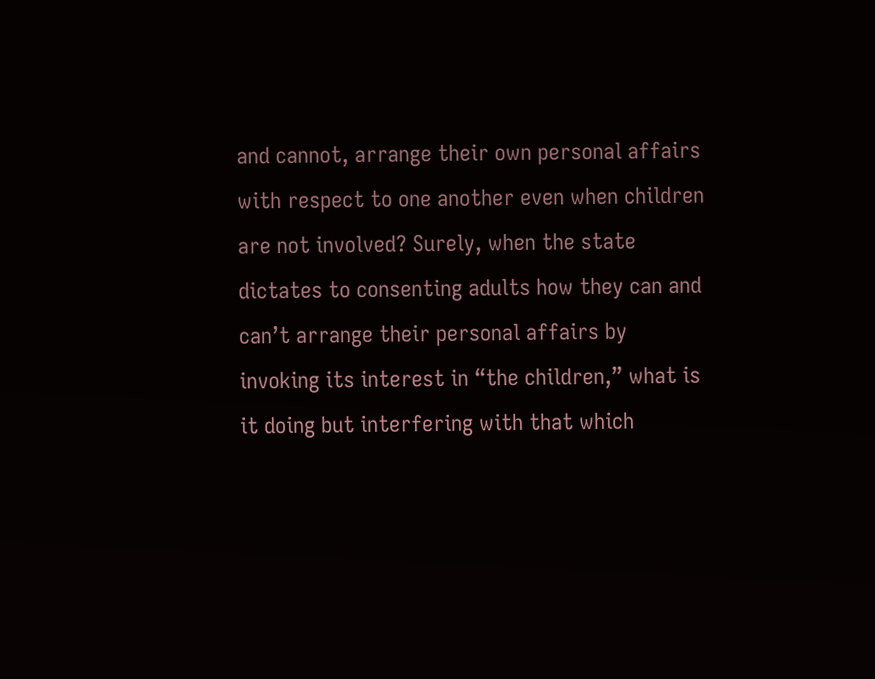and cannot, arrange their own personal affairs with respect to one another even when children are not involved? Surely, when the state dictates to consenting adults how they can and can’t arrange their personal affairs by invoking its interest in “the children,” what is it doing but interfering with that which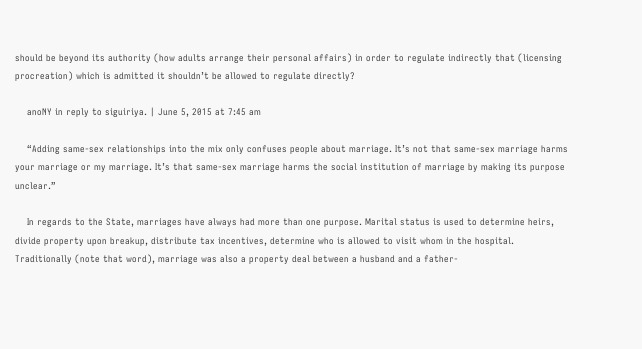should be beyond its authority (how adults arrange their personal affairs) in order to regulate indirectly that (licensing procreation) which is admitted it shouldn’t be allowed to regulate directly?

    anoNY in reply to siguiriya. | June 5, 2015 at 7:45 am

    “Adding same-sex relationships into the mix only confuses people about marriage. It’s not that same-sex marriage harms your marriage or my marriage. It’s that same-sex marriage harms the social institution of marriage by making its purpose unclear.”

    In regards to the State, marriages have always had more than one purpose. Marital status is used to determine heirs, divide property upon breakup, distribute tax incentives, determine who is allowed to visit whom in the hospital. Traditionally (note that word), marriage was also a property deal between a husband and a father-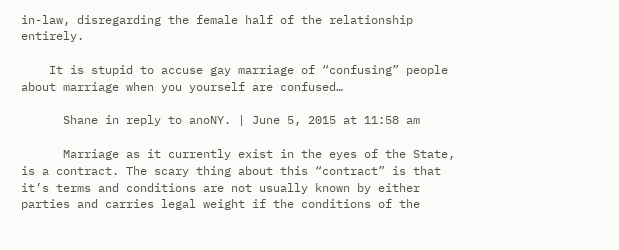in-law, disregarding the female half of the relationship entirely.

    It is stupid to accuse gay marriage of “confusing” people about marriage when you yourself are confused…

      Shane in reply to anoNY. | June 5, 2015 at 11:58 am

      Marriage as it currently exist in the eyes of the State, is a contract. The scary thing about this “contract” is that it’s terms and conditions are not usually known by either parties and carries legal weight if the conditions of the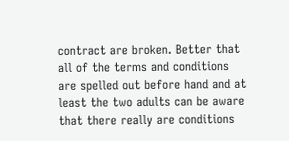contract are broken. Better that all of the terms and conditions are spelled out before hand and at least the two adults can be aware that there really are conditions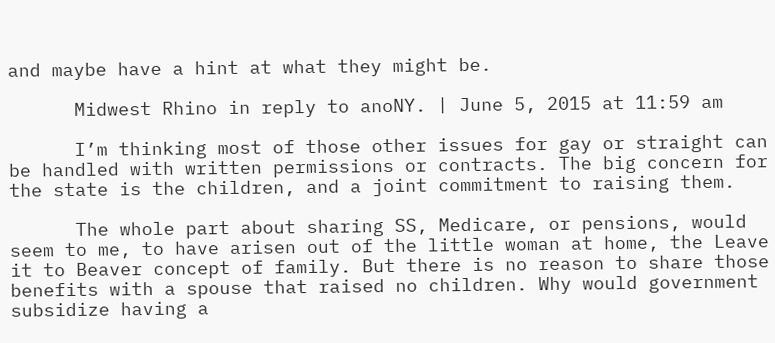and maybe have a hint at what they might be.

      Midwest Rhino in reply to anoNY. | June 5, 2015 at 11:59 am

      I’m thinking most of those other issues for gay or straight can be handled with written permissions or contracts. The big concern for the state is the children, and a joint commitment to raising them.

      The whole part about sharing SS, Medicare, or pensions, would seem to me, to have arisen out of the little woman at home, the Leave it to Beaver concept of family. But there is no reason to share those benefits with a spouse that raised no children. Why would government subsidize having a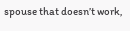spouse that doesn’t work,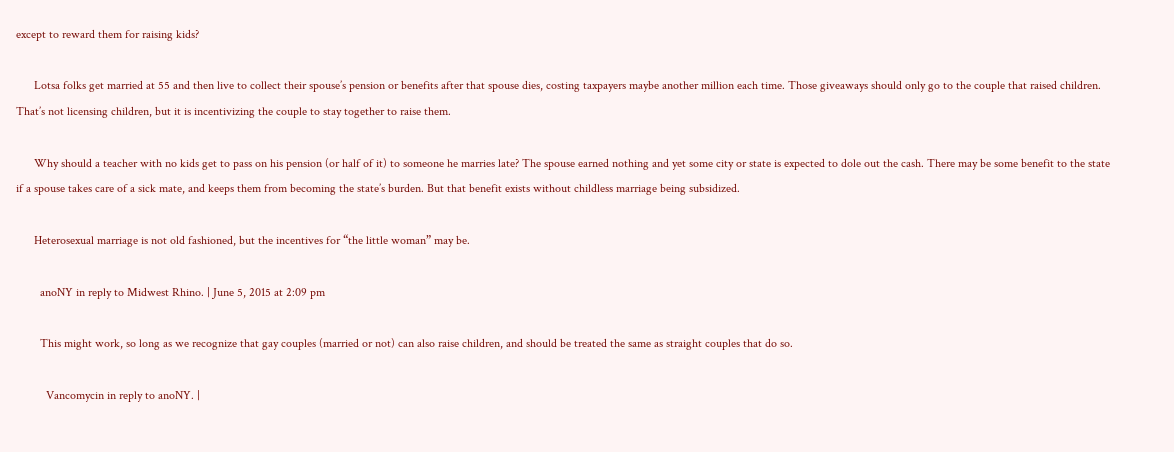except to reward them for raising kids?

      Lotsa folks get married at 55 and then live to collect their spouse’s pension or benefits after that spouse dies, costing taxpayers maybe another million each time. Those giveaways should only go to the couple that raised children. That’s not licensing children, but it is incentivizing the couple to stay together to raise them.

      Why should a teacher with no kids get to pass on his pension (or half of it) to someone he marries late? The spouse earned nothing and yet some city or state is expected to dole out the cash. There may be some benefit to the state if a spouse takes care of a sick mate, and keeps them from becoming the state’s burden. But that benefit exists without childless marriage being subsidized.

      Heterosexual marriage is not old fashioned, but the incentives for “the little woman” may be.

        anoNY in reply to Midwest Rhino. | June 5, 2015 at 2:09 pm

        This might work, so long as we recognize that gay couples (married or not) can also raise children, and should be treated the same as straight couples that do so.

          Vancomycin in reply to anoNY. |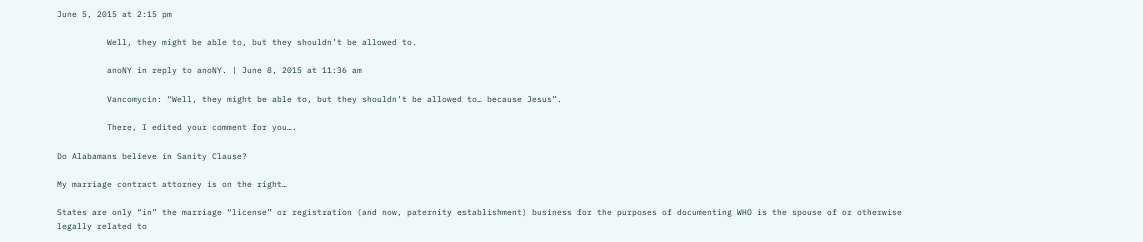June 5, 2015 at 2:15 pm

          Well, they might be able to, but they shouldn’t be allowed to.

          anoNY in reply to anoNY. | June 8, 2015 at 11:36 am

          Vancomycin: “Well, they might be able to, but they shouldn’t be allowed to… because Jesus”.

          There, I edited your comment for you….

Do Alabamans believe in Sanity Clause?

My marriage contract attorney is on the right…

States are only “in” the marriage “license” or registration (and now, paternity establishment) business for the purposes of documenting WHO is the spouse of or otherwise legally related to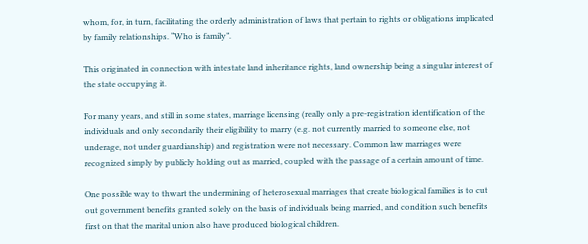whom, for, in turn, facilitating the orderly administration of laws that pertain to rights or obligations implicated by family relationships. “Who is family”.

This originated in connection with intestate land inheritance rights, land ownership being a singular interest of the state occupying it.

For many years, and still in some states, marriage licensing (really only a pre-registration identification of the individuals and only secondarily their eligibility to marry (e.g. not currently married to someone else, not underage, not under guardianship) and registration were not necessary. Common law marriages were recognized simply by publicly holding out as married, coupled with the passage of a certain amount of time.

One possible way to thwart the undermining of heterosexual marriages that create biological families is to cut out government benefits granted solely on the basis of individuals being married, and condition such benefits first on that the marital union also have produced biological children.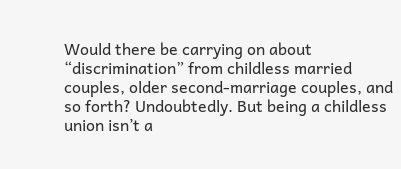Would there be carrying on about “discrimination” from childless married couples, older second-marriage couples, and so forth? Undoubtedly. But being a childless union isn’t a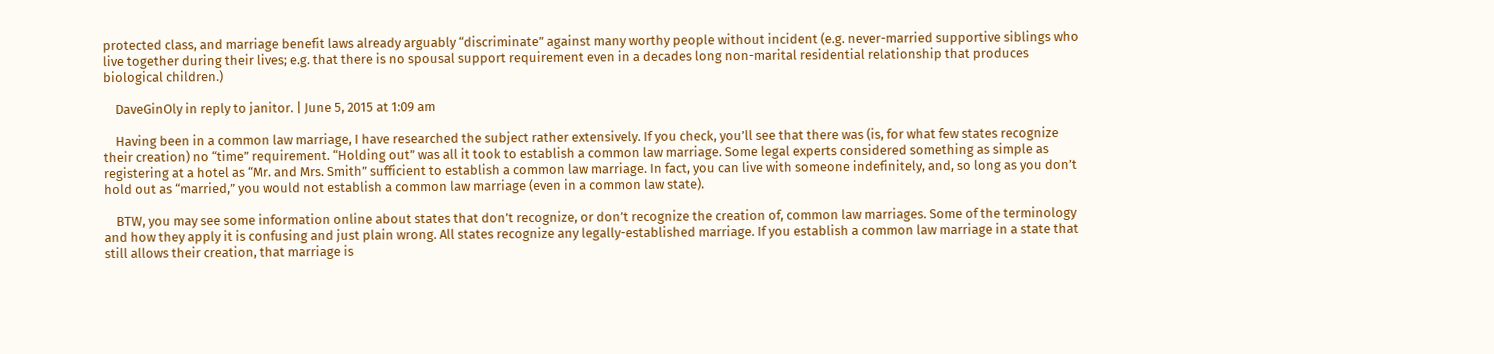protected class, and marriage benefit laws already arguably “discriminate” against many worthy people without incident (e.g. never-married supportive siblings who live together during their lives; e.g. that there is no spousal support requirement even in a decades long non-marital residential relationship that produces biological children.)

    DaveGinOly in reply to janitor. | June 5, 2015 at 1:09 am

    Having been in a common law marriage, I have researched the subject rather extensively. If you check, you’ll see that there was (is, for what few states recognize their creation) no “time” requirement. “Holding out” was all it took to establish a common law marriage. Some legal experts considered something as simple as registering at a hotel as “Mr. and Mrs. Smith” sufficient to establish a common law marriage. In fact, you can live with someone indefinitely, and, so long as you don’t hold out as “married,” you would not establish a common law marriage (even in a common law state).

    BTW, you may see some information online about states that don’t recognize, or don’t recognize the creation of, common law marriages. Some of the terminology and how they apply it is confusing and just plain wrong. All states recognize any legally-established marriage. If you establish a common law marriage in a state that still allows their creation, that marriage is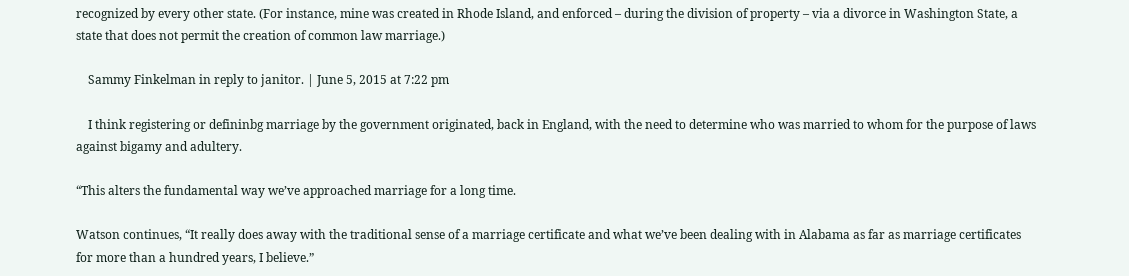recognized by every other state. (For instance, mine was created in Rhode Island, and enforced – during the division of property – via a divorce in Washington State, a state that does not permit the creation of common law marriage.)

    Sammy Finkelman in reply to janitor. | June 5, 2015 at 7:22 pm

    I think registering or defininbg marriage by the government originated, back in England, with the need to determine who was married to whom for the purpose of laws against bigamy and adultery.

“This alters the fundamental way we’ve approached marriage for a long time.

Watson continues, “It really does away with the traditional sense of a marriage certificate and what we’ve been dealing with in Alabama as far as marriage certificates for more than a hundred years, I believe.”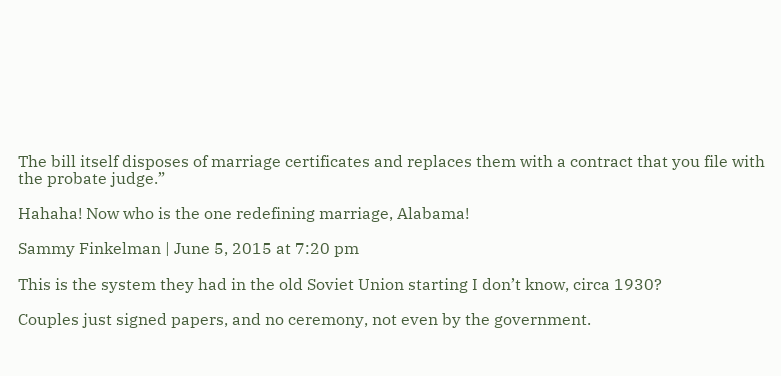The bill itself disposes of marriage certificates and replaces them with a contract that you file with the probate judge.”

Hahaha! Now who is the one redefining marriage, Alabama!

Sammy Finkelman | June 5, 2015 at 7:20 pm

This is the system they had in the old Soviet Union starting I don’t know, circa 1930?

Couples just signed papers, and no ceremony, not even by the government.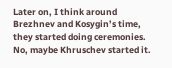Later on, I think around Brezhnev and Kosygin’s time, they started doing ceremonies. No, maybe Khruschev started it.